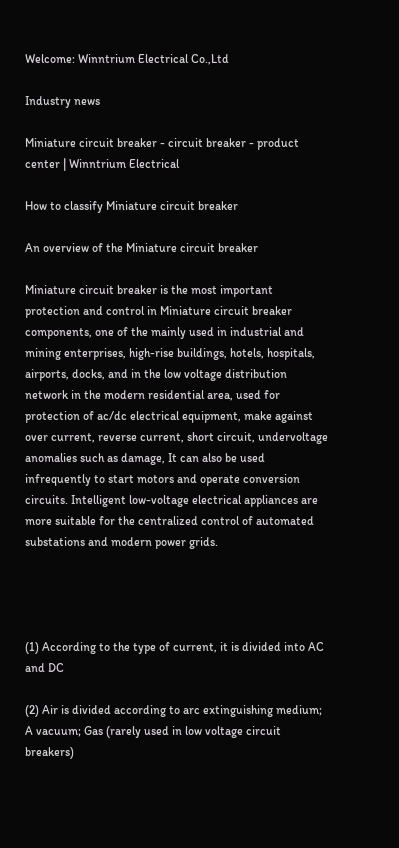Welcome: Winntrium Electrical Co.,Ltd

Industry news

Miniature circuit breaker - circuit breaker - product center | Winntrium Electrical

How to classify Miniature circuit breaker

An overview of the Miniature circuit breaker

Miniature circuit breaker is the most important protection and control in Miniature circuit breaker components, one of the mainly used in industrial and mining enterprises, high-rise buildings, hotels, hospitals, airports, docks, and in the low voltage distribution network in the modern residential area, used for protection of ac/dc electrical equipment, make against over current, reverse current, short circuit, undervoltage anomalies such as damage, It can also be used infrequently to start motors and operate conversion circuits. Intelligent low-voltage electrical appliances are more suitable for the centralized control of automated substations and modern power grids.




(1) According to the type of current, it is divided into AC and DC

(2) Air is divided according to arc extinguishing medium; A vacuum; Gas (rarely used in low voltage circuit breakers)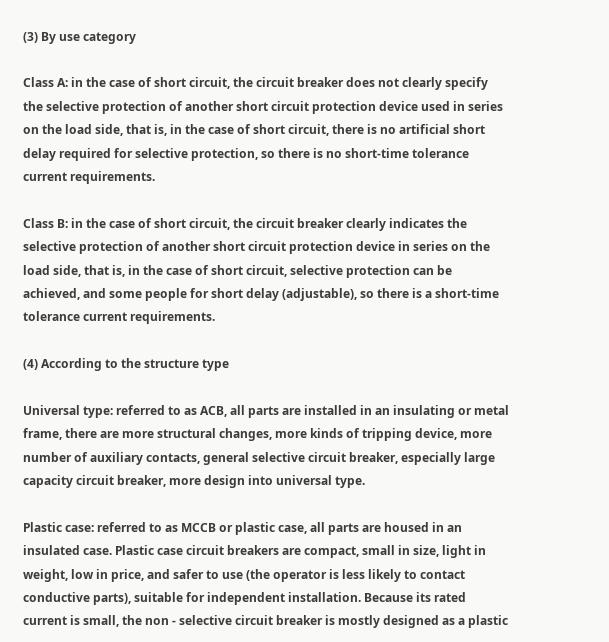(3) By use category

Class A: in the case of short circuit, the circuit breaker does not clearly specify the selective protection of another short circuit protection device used in series on the load side, that is, in the case of short circuit, there is no artificial short delay required for selective protection, so there is no short-time tolerance current requirements.

Class B: in the case of short circuit, the circuit breaker clearly indicates the selective protection of another short circuit protection device in series on the load side, that is, in the case of short circuit, selective protection can be achieved, and some people for short delay (adjustable), so there is a short-time tolerance current requirements.

(4) According to the structure type

Universal type: referred to as ACB, all parts are installed in an insulating or metal frame, there are more structural changes, more kinds of tripping device, more number of auxiliary contacts, general selective circuit breaker, especially large capacity circuit breaker, more design into universal type.

Plastic case: referred to as MCCB or plastic case, all parts are housed in an insulated case. Plastic case circuit breakers are compact, small in size, light in weight, low in price, and safer to use (the operator is less likely to contact conductive parts), suitable for independent installation. Because its rated current is small, the non - selective circuit breaker is mostly designed as a plastic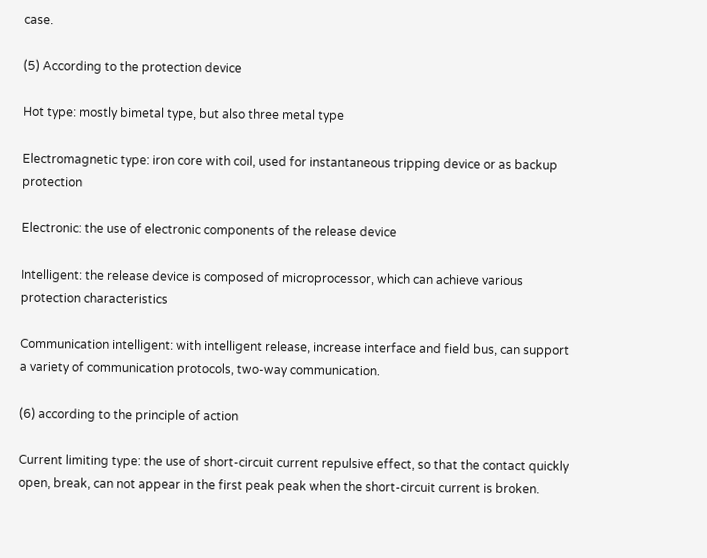case.

(5) According to the protection device

Hot type: mostly bimetal type, but also three metal type

Electromagnetic type: iron core with coil, used for instantaneous tripping device or as backup protection

Electronic: the use of electronic components of the release device

Intelligent: the release device is composed of microprocessor, which can achieve various protection characteristics

Communication intelligent: with intelligent release, increase interface and field bus, can support a variety of communication protocols, two-way communication.

(6) according to the principle of action

Current limiting type: the use of short-circuit current repulsive effect, so that the contact quickly open, break, can not appear in the first peak peak when the short-circuit current is broken.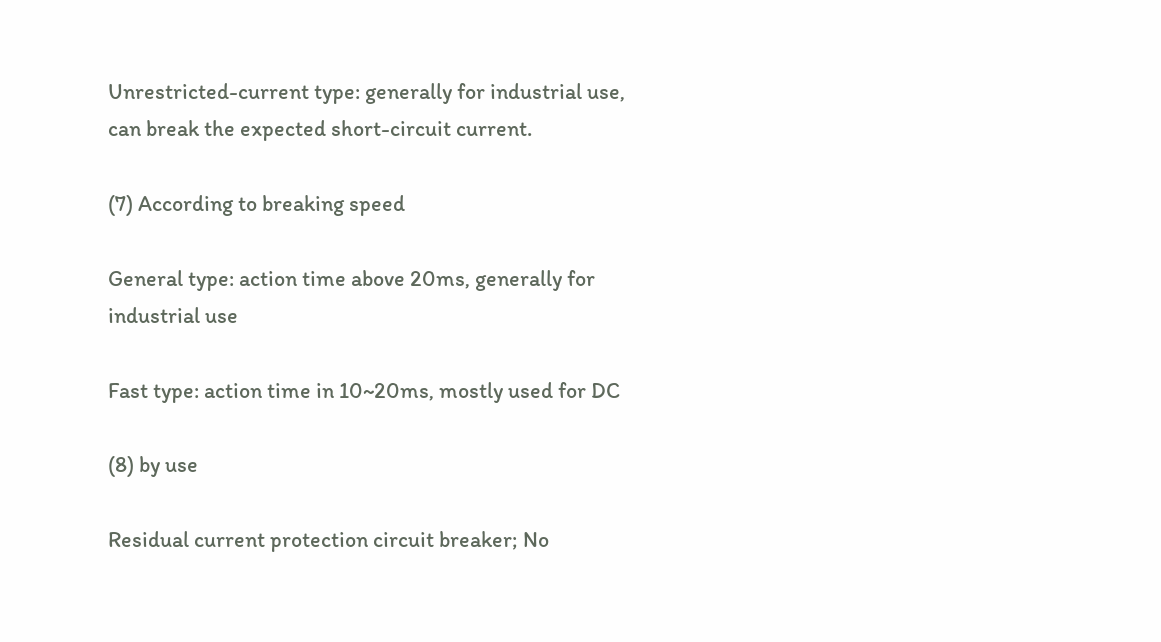Unrestricted-current type: generally for industrial use, can break the expected short-circuit current.

(7) According to breaking speed

General type: action time above 20ms, generally for industrial use

Fast type: action time in 10~20ms, mostly used for DC

(8) by use

Residual current protection circuit breaker; No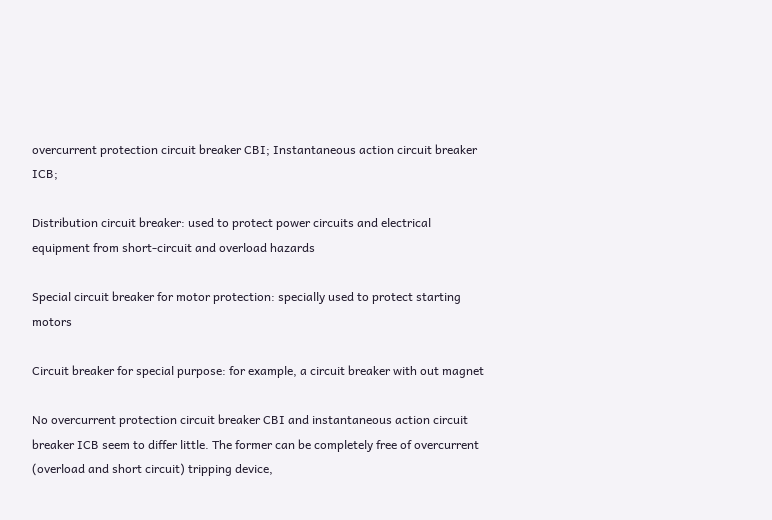overcurrent protection circuit breaker CBI; Instantaneous action circuit breaker ICB;

Distribution circuit breaker: used to protect power circuits and electrical equipment from short-circuit and overload hazards

Special circuit breaker for motor protection: specially used to protect starting motors

Circuit breaker for special purpose: for example, a circuit breaker with out magnet

No overcurrent protection circuit breaker CBI and instantaneous action circuit breaker ICB seem to differ little. The former can be completely free of overcurrent (overload and short circuit) tripping device,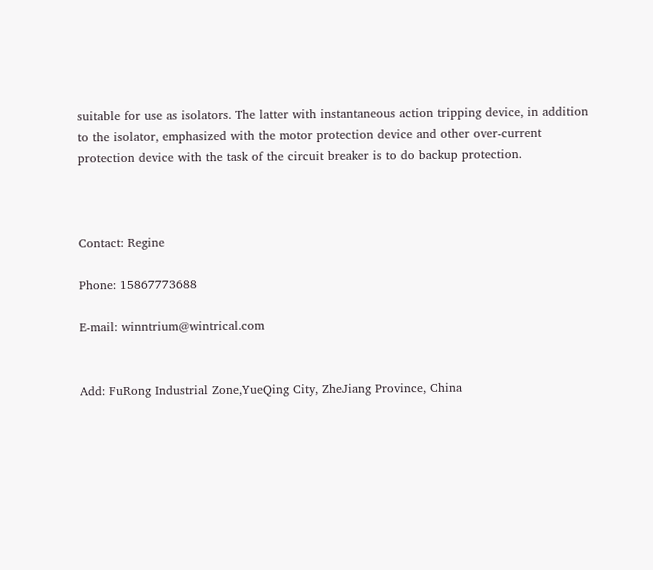suitable for use as isolators. The latter with instantaneous action tripping device, in addition to the isolator, emphasized with the motor protection device and other over-current protection device with the task of the circuit breaker is to do backup protection.



Contact: Regine

Phone: 15867773688

E-mail: winntrium@wintrical.com


Add: FuRong Industrial Zone,YueQing City, ZheJiang Province, China